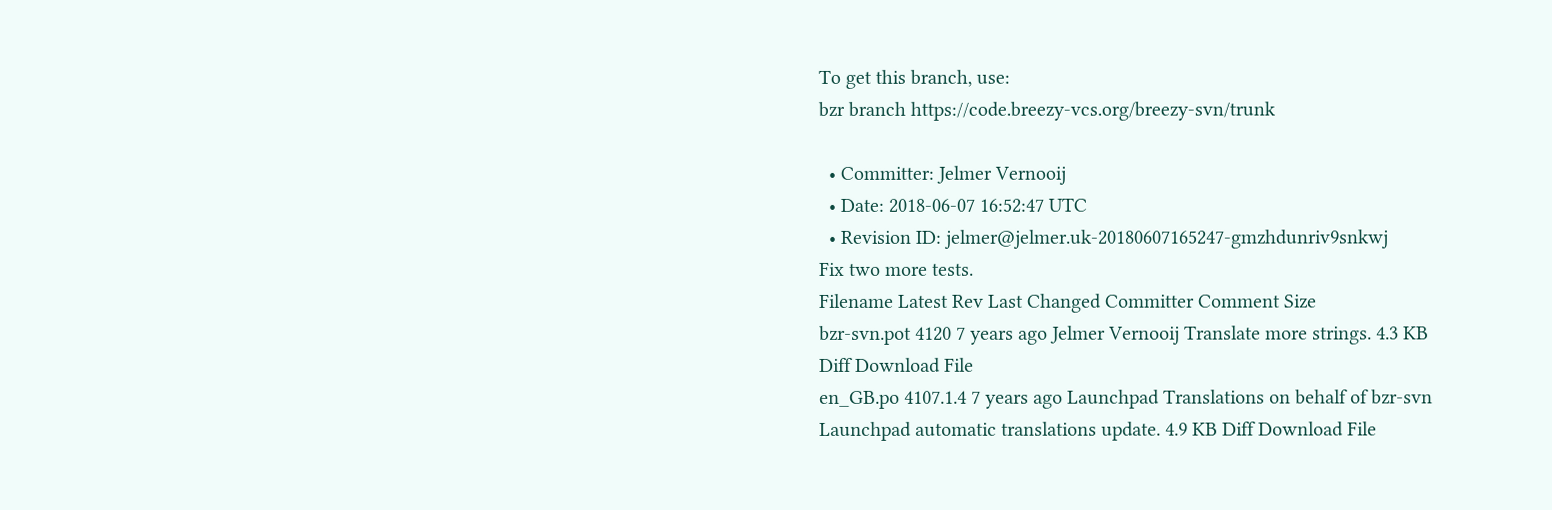To get this branch, use:
bzr branch https://code.breezy-vcs.org/breezy-svn/trunk

  • Committer: Jelmer Vernooij
  • Date: 2018-06-07 16:52:47 UTC
  • Revision ID: jelmer@jelmer.uk-20180607165247-gmzhdunriv9snkwj
Fix two more tests.
Filename Latest Rev Last Changed Committer Comment Size
bzr-svn.pot 4120 7 years ago Jelmer Vernooij Translate more strings. 4.3 KB Diff Download File
en_GB.po 4107.1.4 7 years ago Launchpad Translations on behalf of bzr-svn Launchpad automatic translations update. 4.9 KB Diff Download File